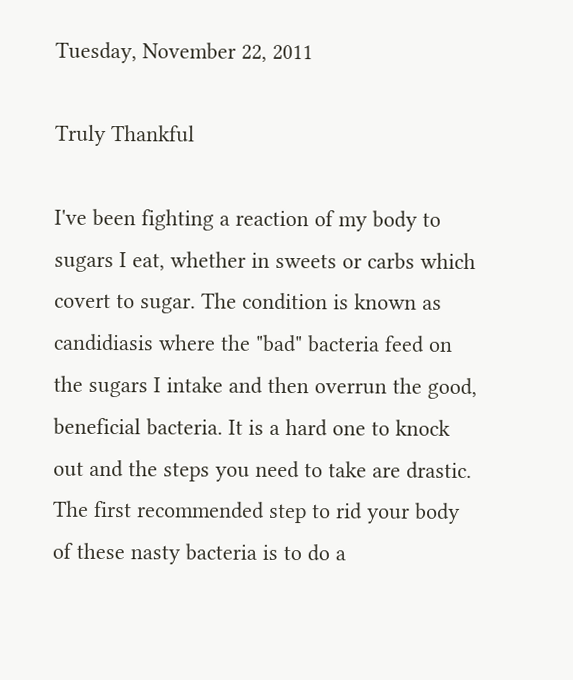Tuesday, November 22, 2011

Truly Thankful

I've been fighting a reaction of my body to sugars I eat, whether in sweets or carbs which covert to sugar. The condition is known as candidiasis where the "bad" bacteria feed on the sugars I intake and then overrun the good, beneficial bacteria. It is a hard one to knock out and the steps you need to take are drastic. The first recommended step to rid your body of these nasty bacteria is to do a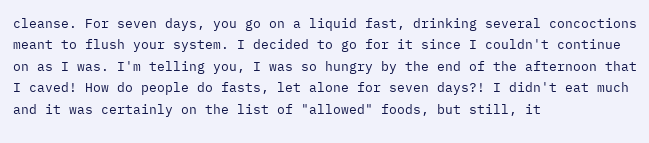cleanse. For seven days, you go on a liquid fast, drinking several concoctions meant to flush your system. I decided to go for it since I couldn't continue on as I was. I'm telling you, I was so hungry by the end of the afternoon that I caved! How do people do fasts, let alone for seven days?! I didn't eat much and it was certainly on the list of "allowed" foods, but still, it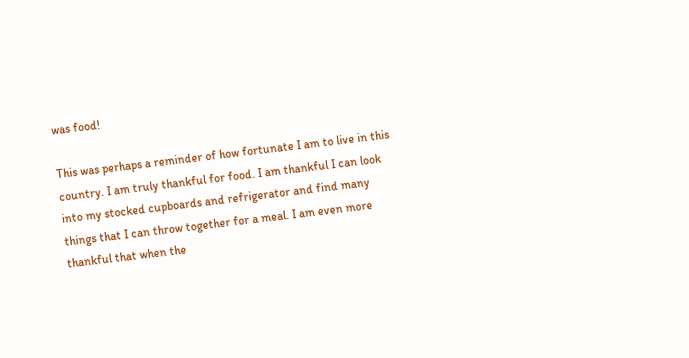was food!

This was perhaps a reminder of how fortunate I am to live in this country. I am truly thankful for food. I am thankful I can look into my stocked cupboards and refrigerator and find many things that I can throw together for a meal. I am even more thankful that when the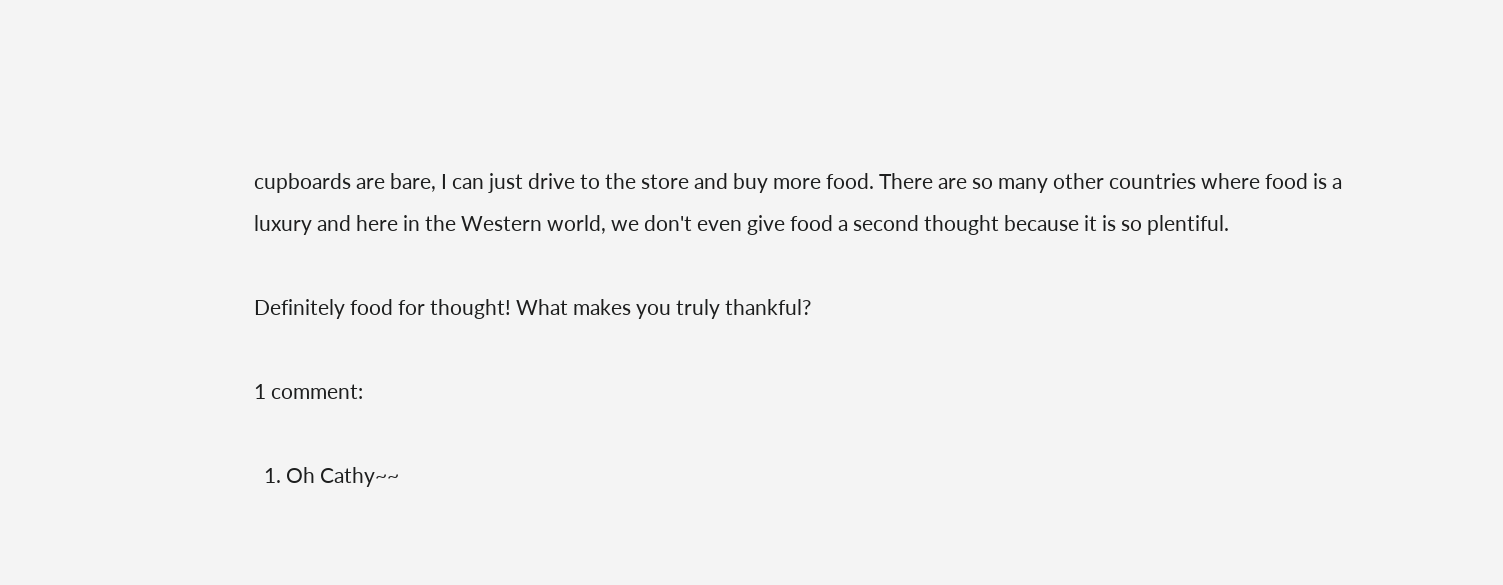cupboards are bare, I can just drive to the store and buy more food. There are so many other countries where food is a luxury and here in the Western world, we don't even give food a second thought because it is so plentiful.

Definitely food for thought! What makes you truly thankful?

1 comment:

  1. Oh Cathy~~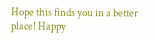Hope this finds you in a better place! Happy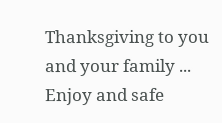Thanksgiving to you and your family ... Enjoy and safe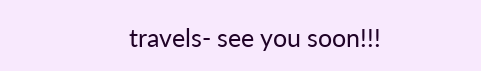travels- see you soon!!!